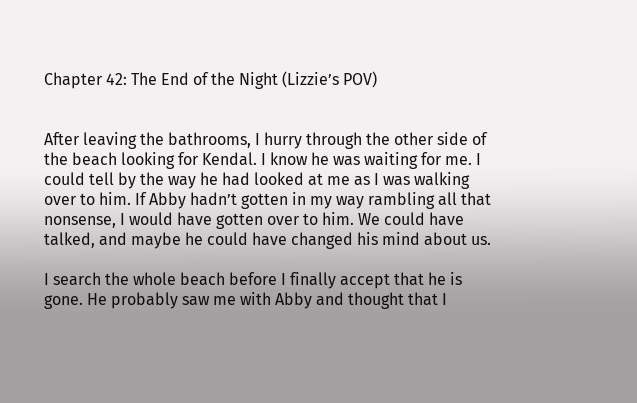Chapter 42: The End of the Night (Lizzie’s POV)


After leaving the bathrooms, I hurry through the other side of the beach looking for Kendal. I know he was waiting for me. I could tell by the way he had looked at me as I was walking over to him. If Abby hadn’t gotten in my way rambling all that nonsense, I would have gotten over to him. We could have talked, and maybe he could have changed his mind about us.

I search the whole beach before I finally accept that he is gone. He probably saw me with Abby and thought that I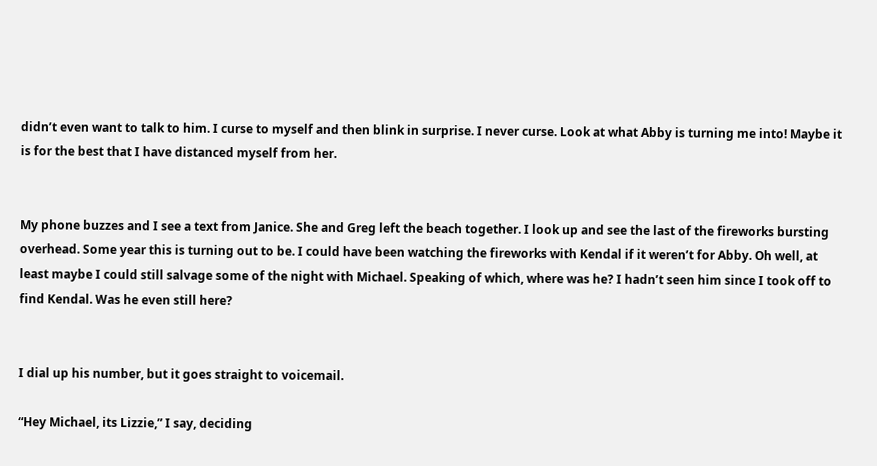didn’t even want to talk to him. I curse to myself and then blink in surprise. I never curse. Look at what Abby is turning me into! Maybe it is for the best that I have distanced myself from her.


My phone buzzes and I see a text from Janice. She and Greg left the beach together. I look up and see the last of the fireworks bursting overhead. Some year this is turning out to be. I could have been watching the fireworks with Kendal if it weren’t for Abby. Oh well, at least maybe I could still salvage some of the night with Michael. Speaking of which, where was he? I hadn’t seen him since I took off to find Kendal. Was he even still here?


I dial up his number, but it goes straight to voicemail.

“Hey Michael, its Lizzie,” I say, deciding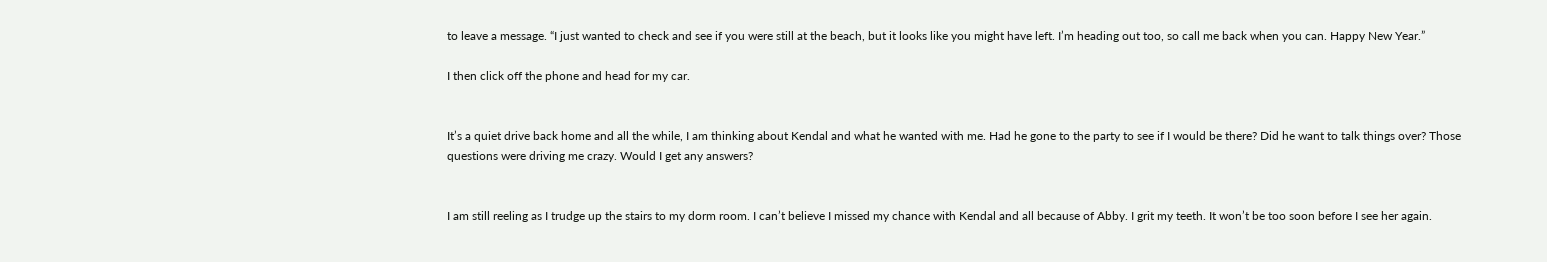to leave a message. “I just wanted to check and see if you were still at the beach, but it looks like you might have left. I’m heading out too, so call me back when you can. Happy New Year.”

I then click off the phone and head for my car.


It’s a quiet drive back home and all the while, I am thinking about Kendal and what he wanted with me. Had he gone to the party to see if I would be there? Did he want to talk things over? Those questions were driving me crazy. Would I get any answers?


I am still reeling as I trudge up the stairs to my dorm room. I can’t believe I missed my chance with Kendal and all because of Abby. I grit my teeth. It won’t be too soon before I see her again.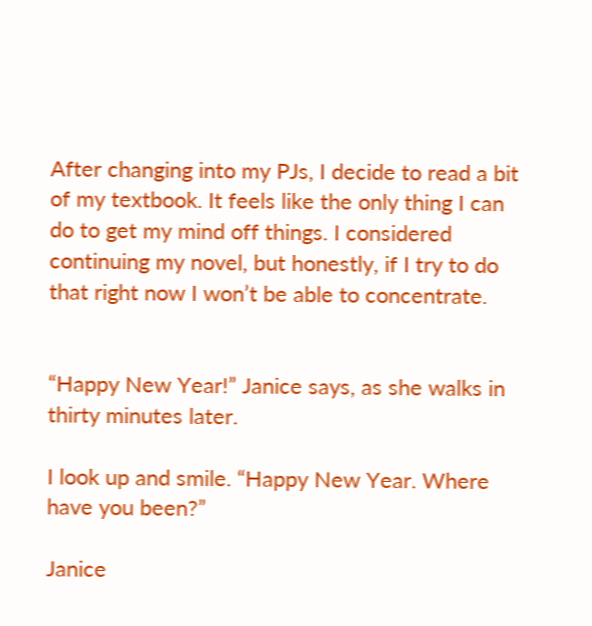After changing into my PJs, I decide to read a bit of my textbook. It feels like the only thing I can do to get my mind off things. I considered continuing my novel, but honestly, if I try to do that right now I won’t be able to concentrate.


“Happy New Year!” Janice says, as she walks in thirty minutes later.

I look up and smile. “Happy New Year. Where have you been?”

Janice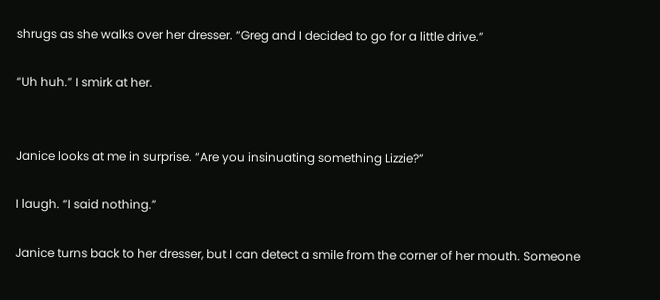shrugs as she walks over her dresser. “Greg and I decided to go for a little drive.”

“Uh huh.” I smirk at her.


Janice looks at me in surprise. “Are you insinuating something Lizzie?”

I laugh. “I said nothing.”

Janice turns back to her dresser, but I can detect a smile from the corner of her mouth. Someone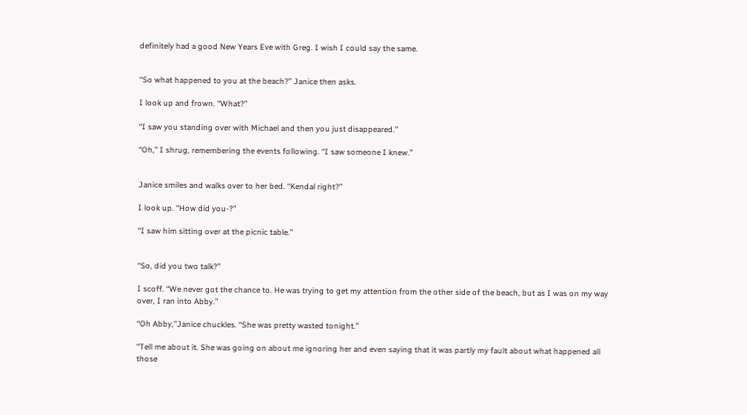definitely had a good New Years Eve with Greg. I wish I could say the same.


“So what happened to you at the beach?” Janice then asks.

I look up and frown. “What?”

“I saw you standing over with Michael and then you just disappeared.”

“Oh,” I shrug, remembering the events following. “I saw someone I knew.”


Janice smiles and walks over to her bed. “Kendal right?”

I look up. “How did you-?”

“I saw him sitting over at the picnic table.”


“So, did you two talk?”

I scoff. “We never got the chance to. He was trying to get my attention from the other side of the beach, but as I was on my way over, I ran into Abby.”

“Oh Abby,”Janice chuckles. “She was pretty wasted tonight.”

“Tell me about it. She was going on about me ignoring her and even saying that it was partly my fault about what happened all those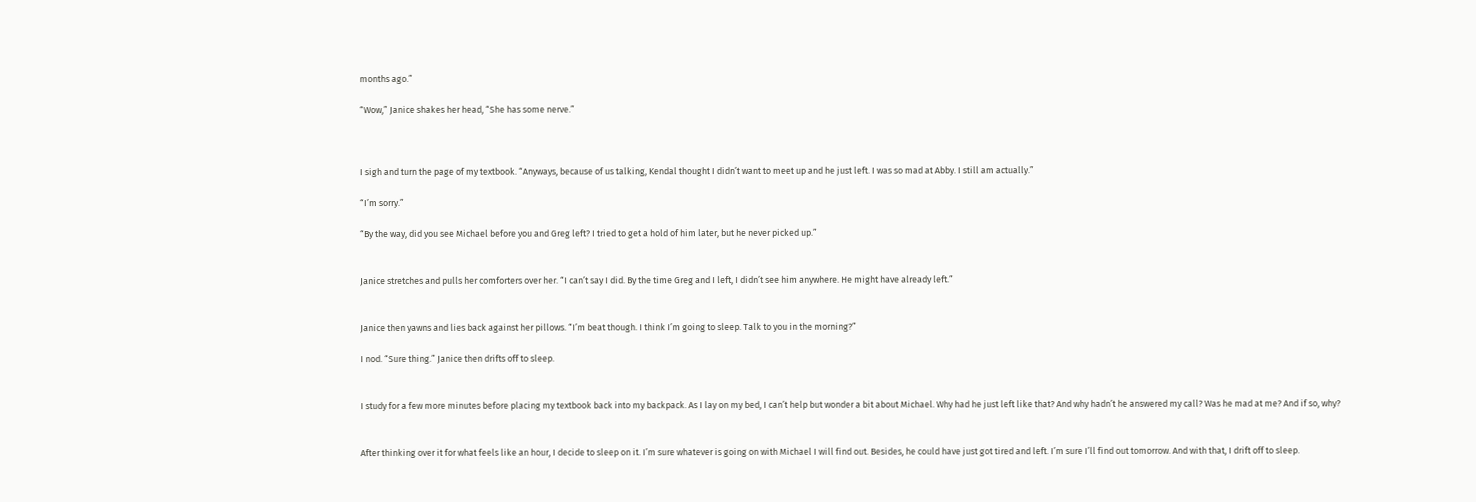months ago.”

“Wow,” Janice shakes her head, “She has some nerve.”



I sigh and turn the page of my textbook. “Anyways, because of us talking, Kendal thought I didn’t want to meet up and he just left. I was so mad at Abby. I still am actually.”

“I’m sorry.”

“By the way, did you see Michael before you and Greg left? I tried to get a hold of him later, but he never picked up.”


Janice stretches and pulls her comforters over her. “I can’t say I did. By the time Greg and I left, I didn’t see him anywhere. He might have already left.”


Janice then yawns and lies back against her pillows. “I’m beat though. I think I’m going to sleep. Talk to you in the morning?”

I nod. “Sure thing.” Janice then drifts off to sleep.


I study for a few more minutes before placing my textbook back into my backpack. As I lay on my bed, I can’t help but wonder a bit about Michael. Why had he just left like that? And why hadn’t he answered my call? Was he mad at me? And if so, why?


After thinking over it for what feels like an hour, I decide to sleep on it. I’m sure whatever is going on with Michael I will find out. Besides, he could have just got tired and left. I’m sure I’ll find out tomorrow. And with that, I drift off to sleep.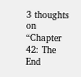3 thoughts on “Chapter 42: The End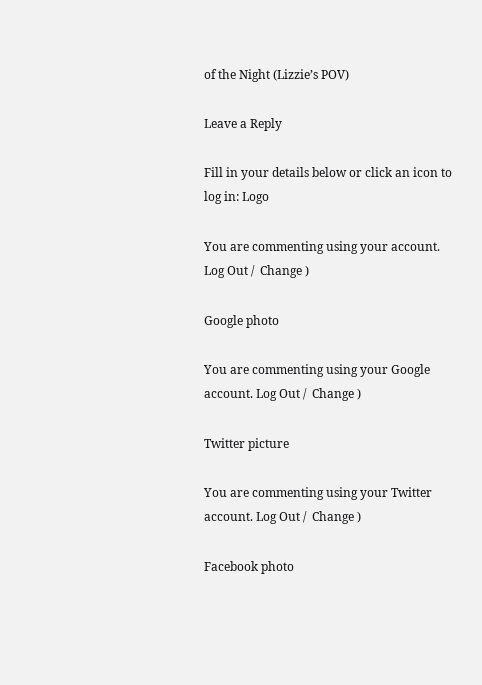of the Night (Lizzie’s POV)

Leave a Reply

Fill in your details below or click an icon to log in: Logo

You are commenting using your account. Log Out /  Change )

Google photo

You are commenting using your Google account. Log Out /  Change )

Twitter picture

You are commenting using your Twitter account. Log Out /  Change )

Facebook photo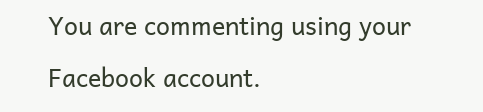You are commenting using your Facebook account.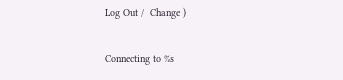Log Out /  Change )

Connecting to %s